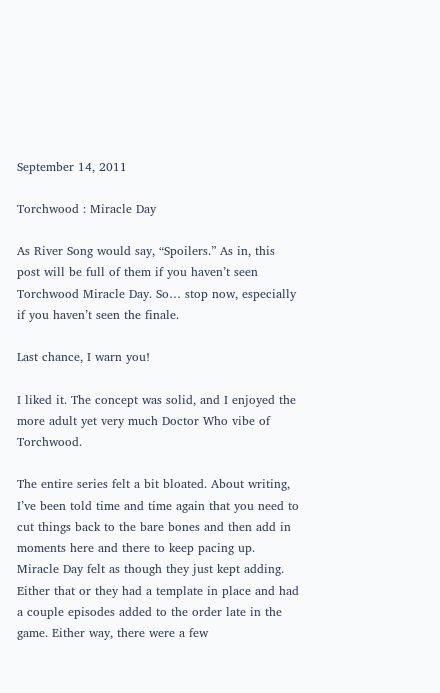September 14, 2011

Torchwood : Miracle Day

As River Song would say, “Spoilers.” As in, this post will be full of them if you haven’t seen Torchwood Miracle Day. So… stop now, especially if you haven’t seen the finale.

Last chance, I warn you!

I liked it. The concept was solid, and I enjoyed the more adult yet very much Doctor Who vibe of Torchwood.

The entire series felt a bit bloated. About writing, I’ve been told time and time again that you need to cut things back to the bare bones and then add in moments here and there to keep pacing up. Miracle Day felt as though they just kept adding. Either that or they had a template in place and had a couple episodes added to the order late in the game. Either way, there were a few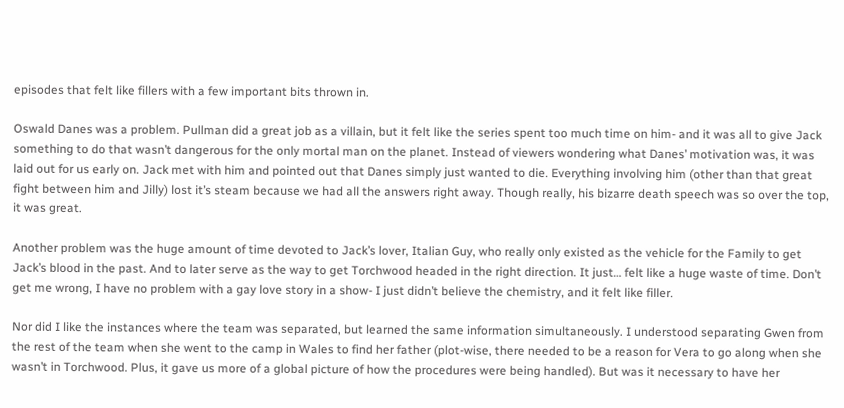episodes that felt like fillers with a few important bits thrown in.

Oswald Danes was a problem. Pullman did a great job as a villain, but it felt like the series spent too much time on him- and it was all to give Jack something to do that wasn’t dangerous for the only mortal man on the planet. Instead of viewers wondering what Danes’ motivation was, it was laid out for us early on. Jack met with him and pointed out that Danes simply just wanted to die. Everything involving him (other than that great fight between him and Jilly) lost it’s steam because we had all the answers right away. Though really, his bizarre death speech was so over the top, it was great.

Another problem was the huge amount of time devoted to Jack’s lover, Italian Guy, who really only existed as the vehicle for the Family to get Jack’s blood in the past. And to later serve as the way to get Torchwood headed in the right direction. It just… felt like a huge waste of time. Don’t get me wrong, I have no problem with a gay love story in a show- I just didn’t believe the chemistry, and it felt like filler.

Nor did I like the instances where the team was separated, but learned the same information simultaneously. I understood separating Gwen from the rest of the team when she went to the camp in Wales to find her father (plot-wise, there needed to be a reason for Vera to go along when she wasn’t in Torchwood. Plus, it gave us more of a global picture of how the procedures were being handled). But was it necessary to have her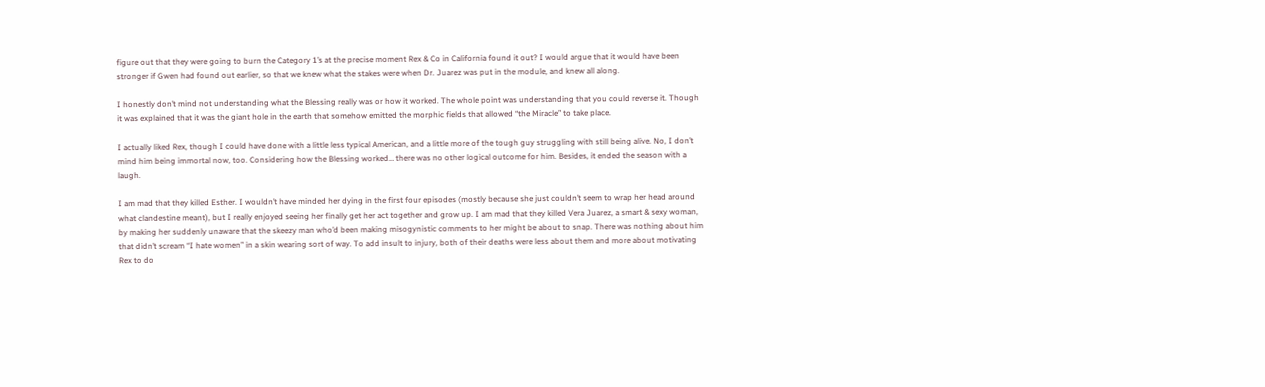figure out that they were going to burn the Category 1’s at the precise moment Rex & Co in California found it out? I would argue that it would have been stronger if Gwen had found out earlier, so that we knew what the stakes were when Dr. Juarez was put in the module, and knew all along.

I honestly don’t mind not understanding what the Blessing really was or how it worked. The whole point was understanding that you could reverse it. Though it was explained that it was the giant hole in the earth that somehow emitted the morphic fields that allowed “the Miracle” to take place.

I actually liked Rex, though I could have done with a little less typical American, and a little more of the tough guy struggling with still being alive. No, I don’t mind him being immortal now, too. Considering how the Blessing worked… there was no other logical outcome for him. Besides, it ended the season with a laugh.

I am mad that they killed Esther. I wouldn’t have minded her dying in the first four episodes (mostly because she just couldn’t seem to wrap her head around what clandestine meant), but I really enjoyed seeing her finally get her act together and grow up. I am mad that they killed Vera Juarez, a smart & sexy woman, by making her suddenly unaware that the skeezy man who’d been making misogynistic comments to her might be about to snap. There was nothing about him that didn’t scream “I hate women” in a skin wearing sort of way. To add insult to injury, both of their deaths were less about them and more about motivating Rex to do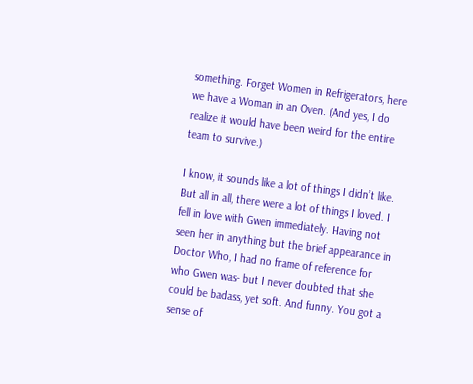something. Forget Women in Refrigerators, here we have a Woman in an Oven. (And yes, I do realize it would have been weird for the entire team to survive.)

I know, it sounds like a lot of things I didn’t like. But all in all, there were a lot of things I loved. I fell in love with Gwen immediately. Having not seen her in anything but the brief appearance in Doctor Who, I had no frame of reference for who Gwen was- but I never doubted that she could be badass, yet soft. And funny. You got a sense of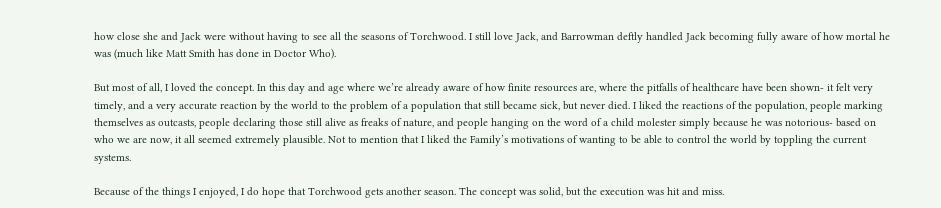how close she and Jack were without having to see all the seasons of Torchwood. I still love Jack, and Barrowman deftly handled Jack becoming fully aware of how mortal he was (much like Matt Smith has done in Doctor Who).

But most of all, I loved the concept. In this day and age where we’re already aware of how finite resources are, where the pitfalls of healthcare have been shown- it felt very timely, and a very accurate reaction by the world to the problem of a population that still became sick, but never died. I liked the reactions of the population, people marking themselves as outcasts, people declaring those still alive as freaks of nature, and people hanging on the word of a child molester simply because he was notorious- based on who we are now, it all seemed extremely plausible. Not to mention that I liked the Family’s motivations of wanting to be able to control the world by toppling the current systems.

Because of the things I enjoyed, I do hope that Torchwood gets another season. The concept was solid, but the execution was hit and miss.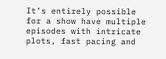It’s entirely possible for a show have multiple episodes with intricate plots, fast pacing and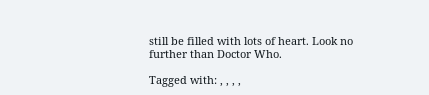still be filled with lots of heart. Look no further than Doctor Who.

Tagged with: , , , ,